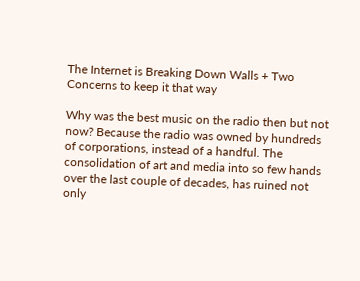The Internet is Breaking Down Walls + Two Concerns to keep it that way

Why was the best music on the radio then but not now? Because the radio was owned by hundreds of corporations, instead of a handful. The consolidation of art and media into so few hands over the last couple of decades, has ruined not only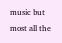music but most all the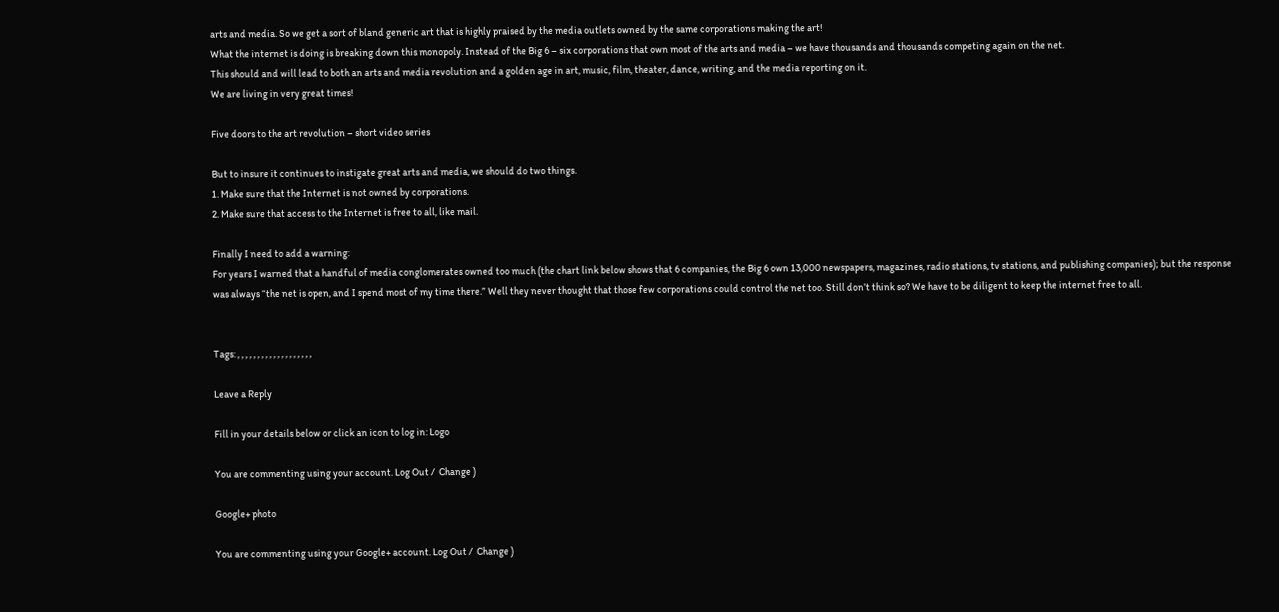arts and media. So we get a sort of bland generic art that is highly praised by the media outlets owned by the same corporations making the art!
What the internet is doing is breaking down this monopoly. Instead of the Big 6 – six corporations that own most of the arts and media – we have thousands and thousands competing again on the net.
This should and will lead to both an arts and media revolution and a golden age in art, music, film, theater, dance, writing, and the media reporting on it.
We are living in very great times!

Five doors to the art revolution – short video series

But to insure it continues to instigate great arts and media, we should do two things.
1. Make sure that the Internet is not owned by corporations.
2. Make sure that access to the Internet is free to all, like mail.

Finally I need to add a warning:
For years I warned that a handful of media conglomerates owned too much (the chart link below shows that 6 companies, the Big 6 own 13,000 newspapers, magazines, radio stations, tv stations, and publishing companies); but the response was always “the net is open, and I spend most of my time there.” Well they never thought that those few corporations could control the net too. Still don’t think so? We have to be diligent to keep the internet free to all.


Tags: , , , , , , , , , , , , , , , , , , ,

Leave a Reply

Fill in your details below or click an icon to log in: Logo

You are commenting using your account. Log Out /  Change )

Google+ photo

You are commenting using your Google+ account. Log Out /  Change )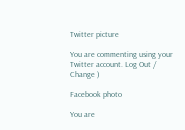Twitter picture

You are commenting using your Twitter account. Log Out /  Change )

Facebook photo

You are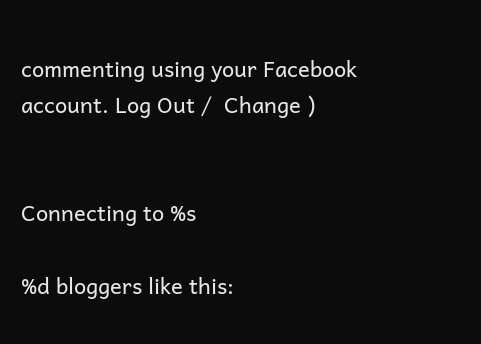commenting using your Facebook account. Log Out /  Change )


Connecting to %s

%d bloggers like this: